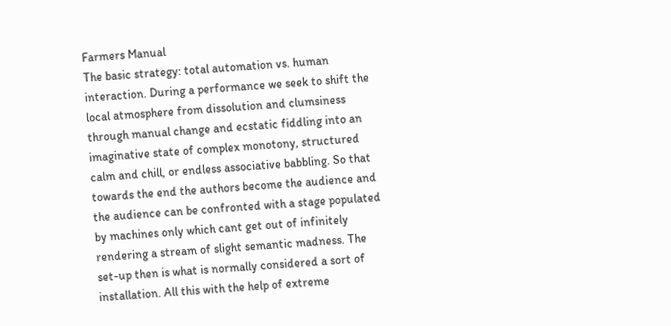Farmers Manual
The basic strategy: total automation vs. human interaction. During a performance we seek to shift the local atmosphere from dissolution and clumsiness through manual change and ecstatic fiddling into an imaginative state of complex monotony, structured calm and chill, or endless associative babbling. So that towards the end the authors become the audience and the audience can be confronted with a stage populated by machines only which cant get out of infinitely rendering a stream of slight semantic madness. The set-up then is what is normally considered a sort of installation. All this with the help of extreme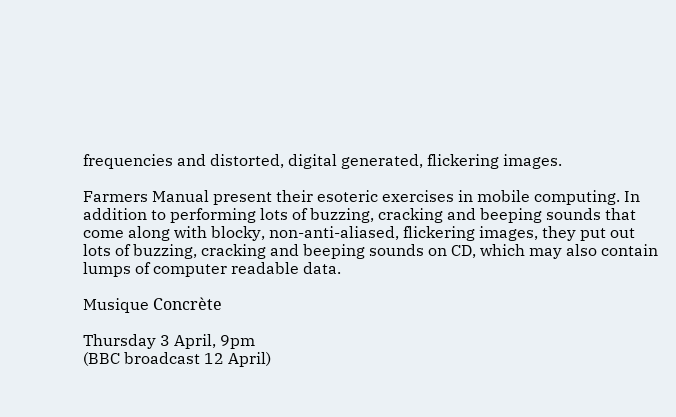frequencies and distorted, digital generated, flickering images.

Farmers Manual present their esoteric exercises in mobile computing. In addition to performing lots of buzzing, cracking and beeping sounds that come along with blocky, non-anti-aliased, flickering images, they put out lots of buzzing, cracking and beeping sounds on CD, which may also contain lumps of computer readable data.

Musique Concrète

Thursday 3 April, 9pm
(BBC broadcast 12 April)